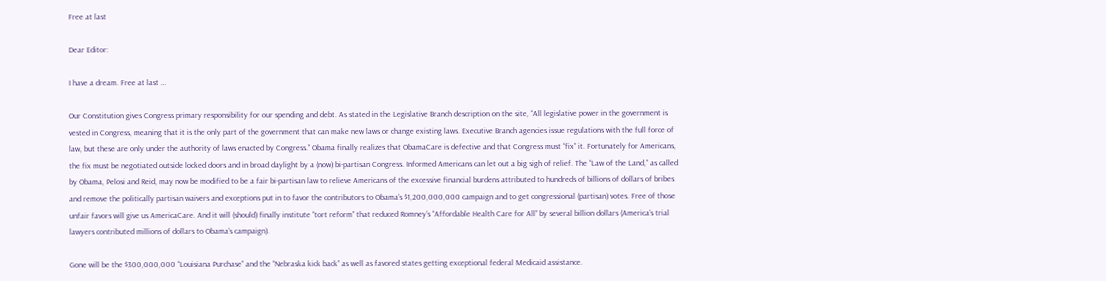Free at last

Dear Editor:

I have a dream. Free at last …

Our Constitution gives Congress primary responsibility for our spending and debt. As stated in the Legislative Branch description on the site, “All legislative power in the government is vested in Congress, meaning that it is the only part of the government that can make new laws or change existing laws. Executive Branch agencies issue regulations with the full force of law, but these are only under the authority of laws enacted by Congress.” Obama finally realizes that ObamaCare is defective and that Congress must “fix” it. Fortunately for Americans, the fix must be negotiated outside locked doors and in broad daylight by a (now) bi-partisan Congress. Informed Americans can let out a big sigh of relief. The “Law of the Land,” as called by Obama, Pelosi and Reid, may now be modified to be a fair bi-partisan law to relieve Americans of the excessive financial burdens attributed to hundreds of billions of dollars of bribes and remove the politically partisan waivers and exceptions put in to favor the contributors to Obama’s $1,200,000,000 campaign and to get congressional (partisan) votes. Free of those unfair favors will give us AmericaCare. And it will (should) finally institute “tort reform” that reduced Romney’s “Affordable Health Care for All” by several billion dollars (America’s trial lawyers contributed millions of dollars to Obama’s campaign).

Gone will be the $300,000,000 “Louisiana Purchase” and the “Nebraska kick back” as well as favored states getting exceptional federal Medicaid assistance.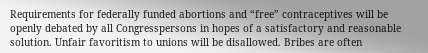Requirements for federally funded abortions and “free” contraceptives will be openly debated by all Congresspersons in hopes of a satisfactory and reasonable solution. Unfair favoritism to unions will be disallowed. Bribes are often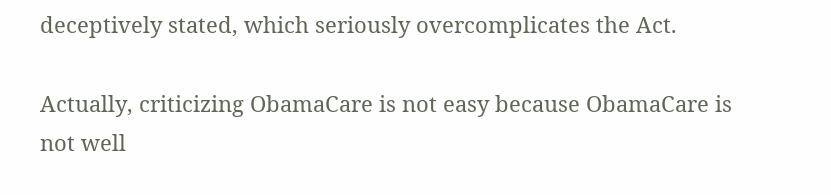deceptively stated, which seriously overcomplicates the Act.

Actually, criticizing ObamaCare is not easy because ObamaCare is not well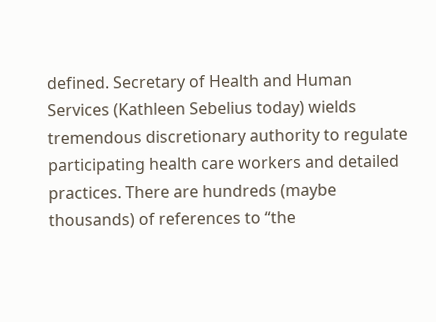defined. Secretary of Health and Human Services (Kathleen Sebelius today) wields tremendous discretionary authority to regulate participating health care workers and detailed practices. There are hundreds (maybe thousands) of references to “the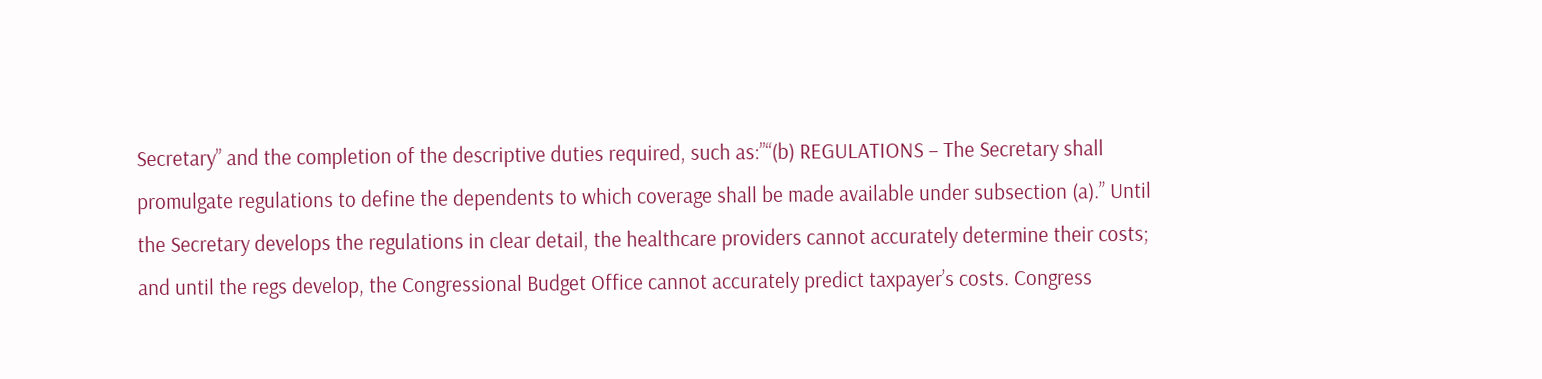Secretary” and the completion of the descriptive duties required, such as:”“(b) REGULATIONS – The Secretary shall promulgate regulations to define the dependents to which coverage shall be made available under subsection (a).” Until the Secretary develops the regulations in clear detail, the healthcare providers cannot accurately determine their costs; and until the regs develop, the Congressional Budget Office cannot accurately predict taxpayer’s costs. Congress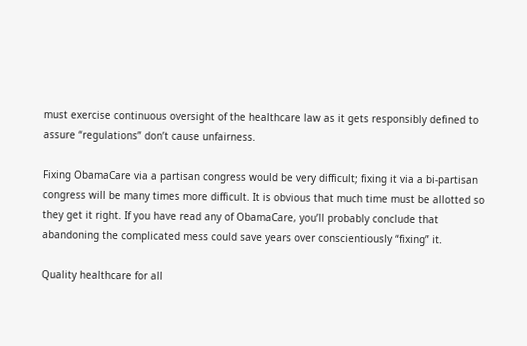must exercise continuous oversight of the healthcare law as it gets responsibly defined to assure “regulations” don’t cause unfairness.

Fixing ObamaCare via a partisan congress would be very difficult; fixing it via a bi-partisan congress will be many times more difficult. It is obvious that much time must be allotted so they get it right. If you have read any of ObamaCare, you’ll probably conclude that abandoning the complicated mess could save years over conscientiously “fixing” it.

Quality healthcare for all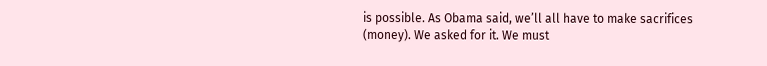is possible. As Obama said, we’ll all have to make sacrifices (money). We asked for it. We must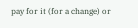pay for it (for a change) or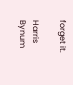forget it.

Harris Bynum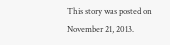This story was posted on November 21, 2013.